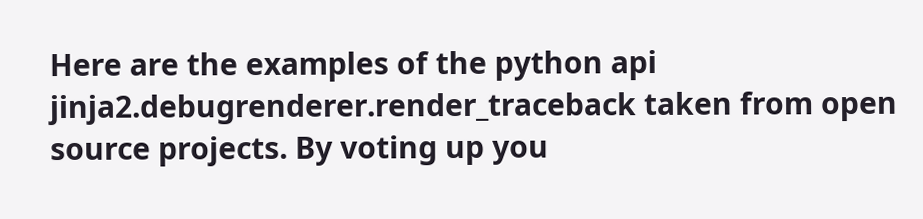Here are the examples of the python api jinja2.debugrenderer.render_traceback taken from open source projects. By voting up you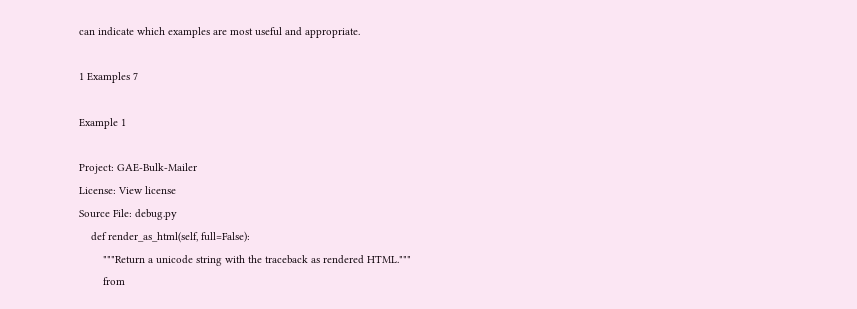can indicate which examples are most useful and appropriate.

1 Examples 7

Example 1

Project: GAE-Bulk-Mailer
License: View license
Source File: debug.py
    def render_as_html(self, full=False):
        """Return a unicode string with the traceback as rendered HTML."""
        from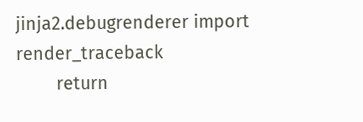jinja2.debugrenderer import render_traceback
        return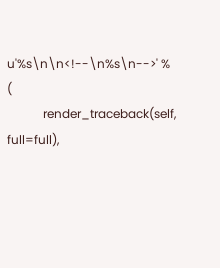u'%s\n\n<!--\n%s\n-->' % (
            render_traceback(self, full=full),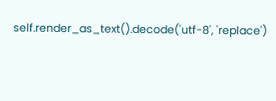self.render_as_text().decode('utf-8', 'replace')